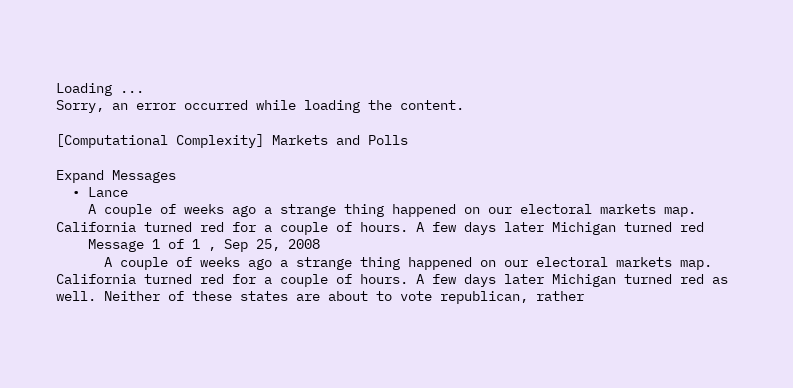Loading ...
Sorry, an error occurred while loading the content.

[Computational Complexity] Markets and Polls

Expand Messages
  • Lance
    A couple of weeks ago a strange thing happened on our electoral markets map. California turned red for a couple of hours. A few days later Michigan turned red
    Message 1 of 1 , Sep 25, 2008
      A couple of weeks ago a strange thing happened on our electoral markets map. California turned red for a couple of hours. A few days later Michigan turned red as well. Neither of these states are about to vote republican, rather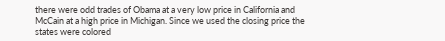there were odd trades of Obama at a very low price in California and McCain at a high price in Michigan. Since we used the closing price the states were colored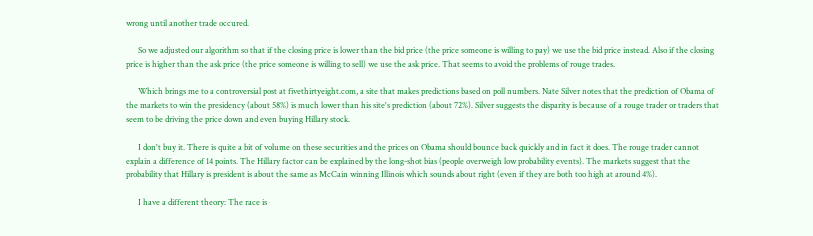wrong until another trade occured.

      So we adjusted our algorithm so that if the closing price is lower than the bid price (the price someone is willing to pay) we use the bid price instead. Also if the closing price is higher than the ask price (the price someone is willing to sell) we use the ask price. That seems to avoid the problems of rouge trades.

      Which brings me to a controversial post at fivethirtyeight.com, a site that makes predictions based on poll numbers. Nate Silver notes that the prediction of Obama of the markets to win the presidency (about 58%) is much lower than his site's prediction (about 72%). Silver suggests the disparity is because of a rouge trader or traders that seem to be driving the price down and even buying Hillary stock.

      I don't buy it. There is quite a bit of volume on these securities and the prices on Obama should bounce back quickly and in fact it does. The rouge trader cannot explain a difference of 14 points. The Hillary factor can be explained by the long-shot bias (people overweigh low probability events). The markets suggest that the probability that Hillary is president is about the same as McCain winning Illinois which sounds about right (even if they are both too high at around 4%).

      I have a different theory: The race is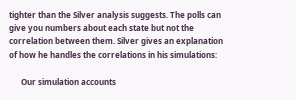tighter than the Silver analysis suggests. The polls can give you numbers about each state but not the correlation between them. Silver gives an explanation of how he handles the correlations in his simulations:

      Our simulation accounts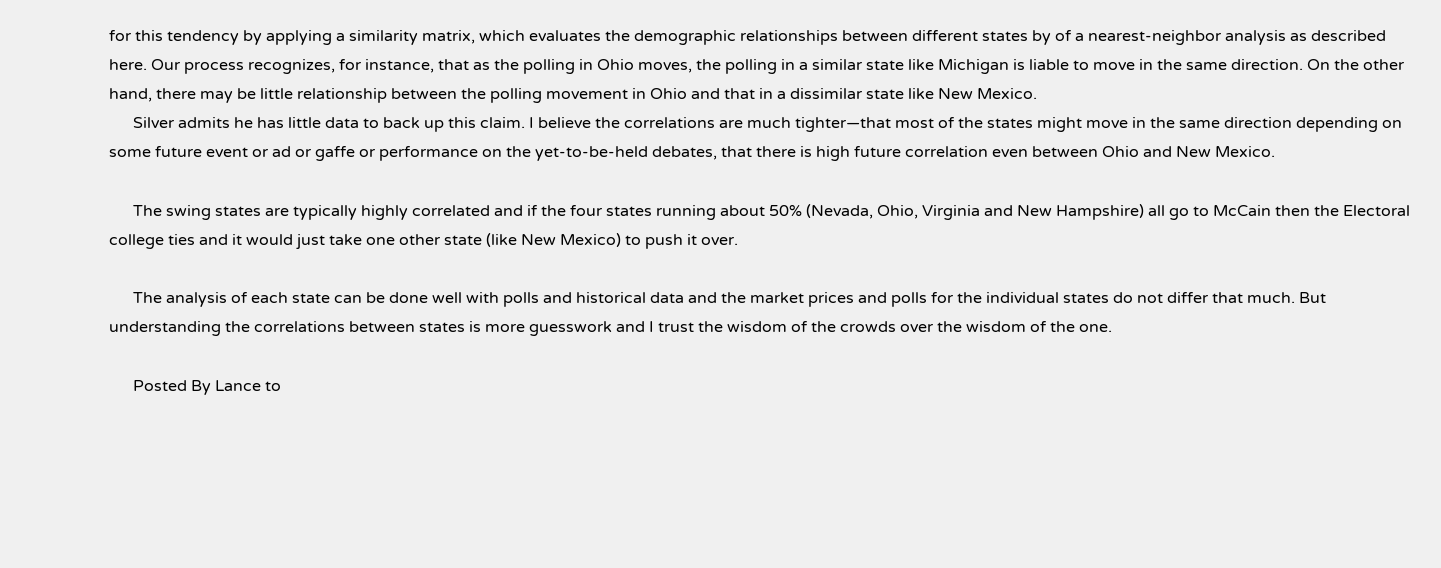for this tendency by applying a similarity matrix, which evaluates the demographic relationships between different states by of a nearest-neighbor analysis as described here. Our process recognizes, for instance, that as the polling in Ohio moves, the polling in a similar state like Michigan is liable to move in the same direction. On the other hand, there may be little relationship between the polling movement in Ohio and that in a dissimilar state like New Mexico.
      Silver admits he has little data to back up this claim. I believe the correlations are much tighter—that most of the states might move in the same direction depending on some future event or ad or gaffe or performance on the yet-to-be-held debates, that there is high future correlation even between Ohio and New Mexico.

      The swing states are typically highly correlated and if the four states running about 50% (Nevada, Ohio, Virginia and New Hampshire) all go to McCain then the Electoral college ties and it would just take one other state (like New Mexico) to push it over.

      The analysis of each state can be done well with polls and historical data and the market prices and polls for the individual states do not differ that much. But understanding the correlations between states is more guesswork and I trust the wisdom of the crowds over the wisdom of the one.

      Posted By Lance to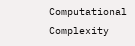Computational Complexity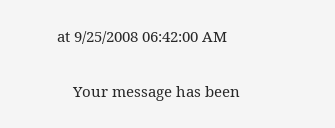at 9/25/2008 06:42:00 AM

    Your message has been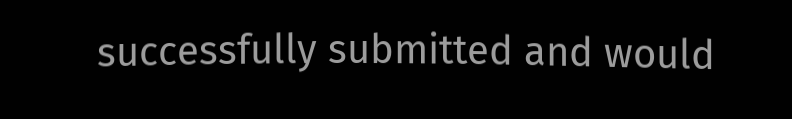successfully submitted and would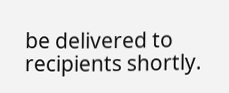be delivered to recipients shortly.